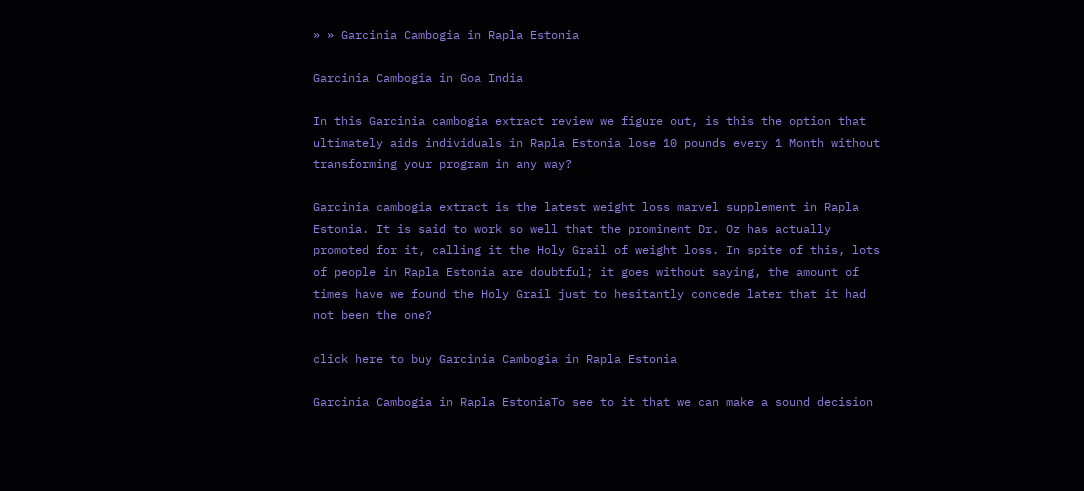» » Garcinia Cambogia in Rapla Estonia

Garcinia Cambogia in Goa India

In this Garcinia cambogia extract review we figure out, is this the option that ultimately aids individuals in Rapla Estonia lose 10 pounds every 1 Month without transforming your program in any way?

Garcinia cambogia extract is the latest weight loss marvel supplement in Rapla Estonia. It is said to work so well that the prominent Dr. Oz has actually promoted for it, calling it the Holy Grail of weight loss. In spite of this, lots of people in Rapla Estonia are doubtful; it goes without saying, the amount of times have we found the Holy Grail just to hesitantly concede later that it had not been the one?

click here to buy Garcinia Cambogia in Rapla Estonia

Garcinia Cambogia in Rapla EstoniaTo see to it that we can make a sound decision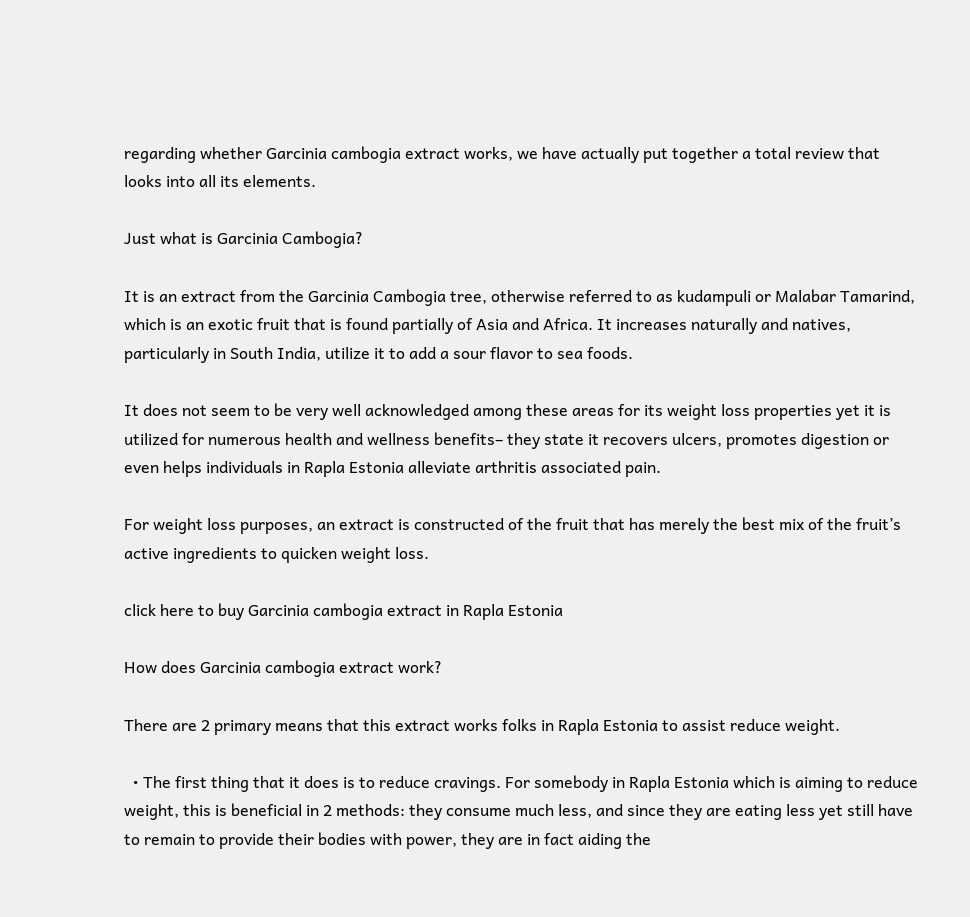regarding whether Garcinia cambogia extract works, we have actually put together a total review that looks into all its elements.

Just what is Garcinia Cambogia?

It is an extract from the Garcinia Cambogia tree, otherwise referred to as kudampuli or Malabar Tamarind, which is an exotic fruit that is found partially of Asia and Africa. It increases naturally and natives, particularly in South India, utilize it to add a sour flavor to sea foods.

It does not seem to be very well acknowledged among these areas for its weight loss properties yet it is utilized for numerous health and wellness benefits– they state it recovers ulcers, promotes digestion or even helps individuals in Rapla Estonia alleviate arthritis associated pain.

For weight loss purposes, an extract is constructed of the fruit that has merely the best mix of the fruit’s active ingredients to quicken weight loss.

click here to buy Garcinia cambogia extract in Rapla Estonia

How does Garcinia cambogia extract work?

There are 2 primary means that this extract works folks in Rapla Estonia to assist reduce weight.

  • The first thing that it does is to reduce cravings. For somebody in Rapla Estonia which is aiming to reduce weight, this is beneficial in 2 methods: they consume much less, and since they are eating less yet still have to remain to provide their bodies with power, they are in fact aiding the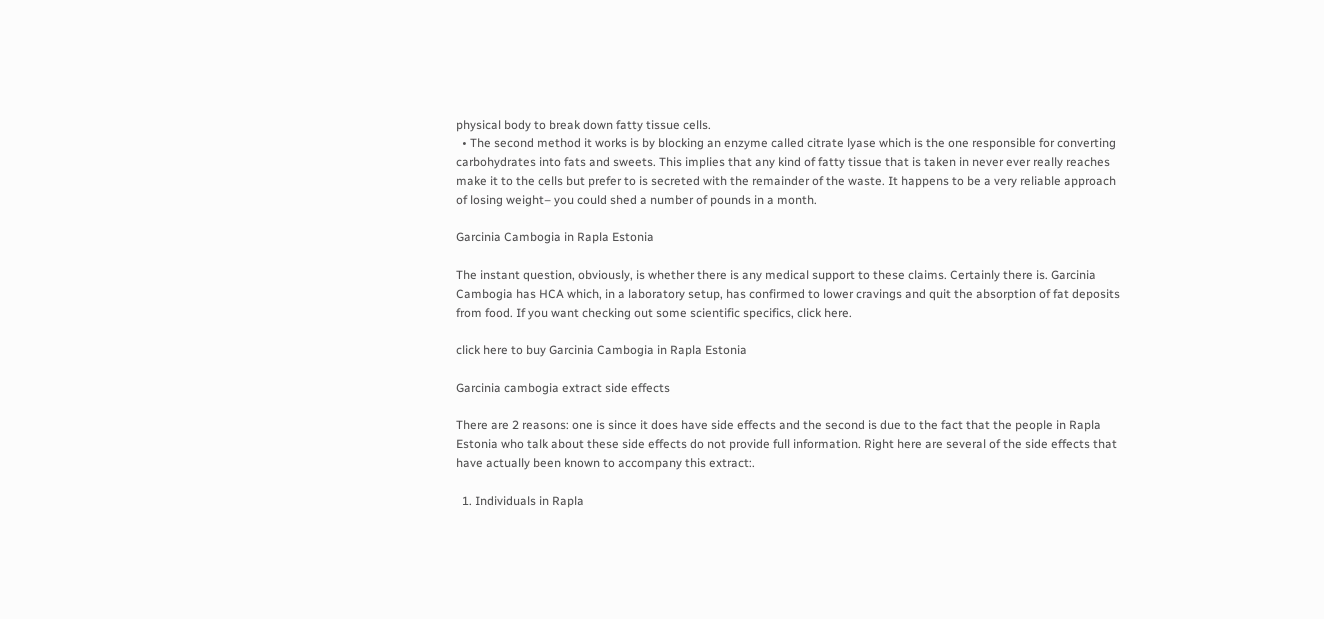physical body to break down fatty tissue cells.
  • The second method it works is by blocking an enzyme called citrate lyase which is the one responsible for converting carbohydrates into fats and sweets. This implies that any kind of fatty tissue that is taken in never ever really reaches make it to the cells but prefer to is secreted with the remainder of the waste. It happens to be a very reliable approach of losing weight– you could shed a number of pounds in a month.

Garcinia Cambogia in Rapla Estonia

The instant question, obviously, is whether there is any medical support to these claims. Certainly there is. Garcinia Cambogia has HCA which, in a laboratory setup, has confirmed to lower cravings and quit the absorption of fat deposits from food. If you want checking out some scientific specifics, click here.

click here to buy Garcinia Cambogia in Rapla Estonia

Garcinia cambogia extract side effects

There are 2 reasons: one is since it does have side effects and the second is due to the fact that the people in Rapla Estonia who talk about these side effects do not provide full information. Right here are several of the side effects that have actually been known to accompany this extract:.

  1. Individuals in Rapla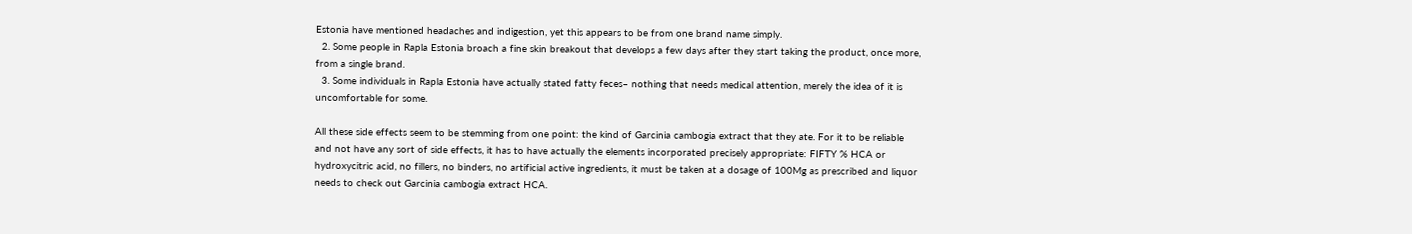Estonia have mentioned headaches and indigestion, yet this appears to be from one brand name simply.
  2. Some people in Rapla Estonia broach a fine skin breakout that develops a few days after they start taking the product, once more, from a single brand.
  3. Some individuals in Rapla Estonia have actually stated fatty feces– nothing that needs medical attention, merely the idea of it is uncomfortable for some.

All these side effects seem to be stemming from one point: the kind of Garcinia cambogia extract that they ate. For it to be reliable and not have any sort of side effects, it has to have actually the elements incorporated precisely appropriate: FIFTY % HCA or hydroxycitric acid, no fillers, no binders, no artificial active ingredients, it must be taken at a dosage of 100Mg as prescribed and liquor needs to check out Garcinia cambogia extract HCA.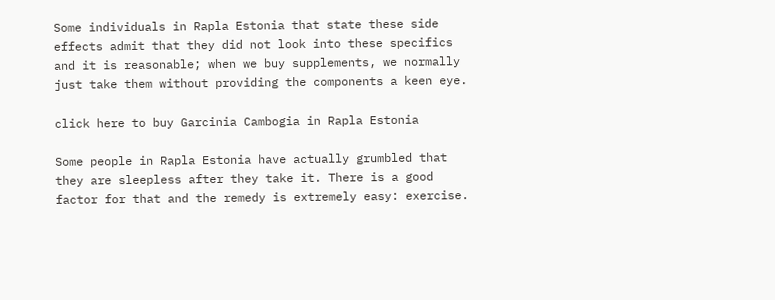Some individuals in Rapla Estonia that state these side effects admit that they did not look into these specifics and it is reasonable; when we buy supplements, we normally just take them without providing the components a keen eye.

click here to buy Garcinia Cambogia in Rapla Estonia

Some people in Rapla Estonia have actually grumbled that they are sleepless after they take it. There is a good factor for that and the remedy is extremely easy: exercise.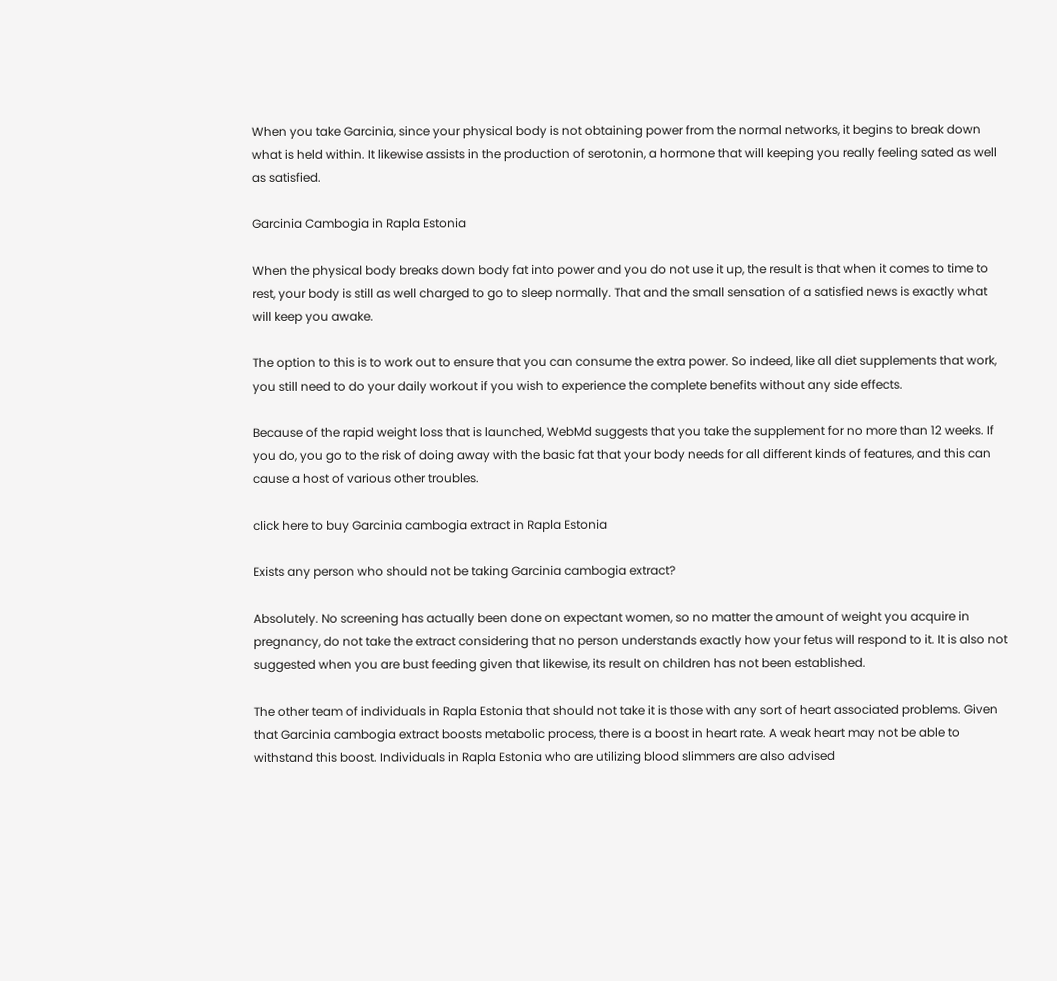When you take Garcinia, since your physical body is not obtaining power from the normal networks, it begins to break down what is held within. It likewise assists in the production of serotonin, a hormone that will keeping you really feeling sated as well as satisfied.

Garcinia Cambogia in Rapla Estonia

When the physical body breaks down body fat into power and you do not use it up, the result is that when it comes to time to rest, your body is still as well charged to go to sleep normally. That and the small sensation of a satisfied news is exactly what will keep you awake.

The option to this is to work out to ensure that you can consume the extra power. So indeed, like all diet supplements that work, you still need to do your daily workout if you wish to experience the complete benefits without any side effects.

Because of the rapid weight loss that is launched, WebMd suggests that you take the supplement for no more than 12 weeks. If you do, you go to the risk of doing away with the basic fat that your body needs for all different kinds of features, and this can cause a host of various other troubles.

click here to buy Garcinia cambogia extract in Rapla Estonia

Exists any person who should not be taking Garcinia cambogia extract?

Absolutely. No screening has actually been done on expectant women, so no matter the amount of weight you acquire in pregnancy, do not take the extract considering that no person understands exactly how your fetus will respond to it. It is also not suggested when you are bust feeding given that likewise, its result on children has not been established.

The other team of individuals in Rapla Estonia that should not take it is those with any sort of heart associated problems. Given that Garcinia cambogia extract boosts metabolic process, there is a boost in heart rate. A weak heart may not be able to withstand this boost. Individuals in Rapla Estonia who are utilizing blood slimmers are also advised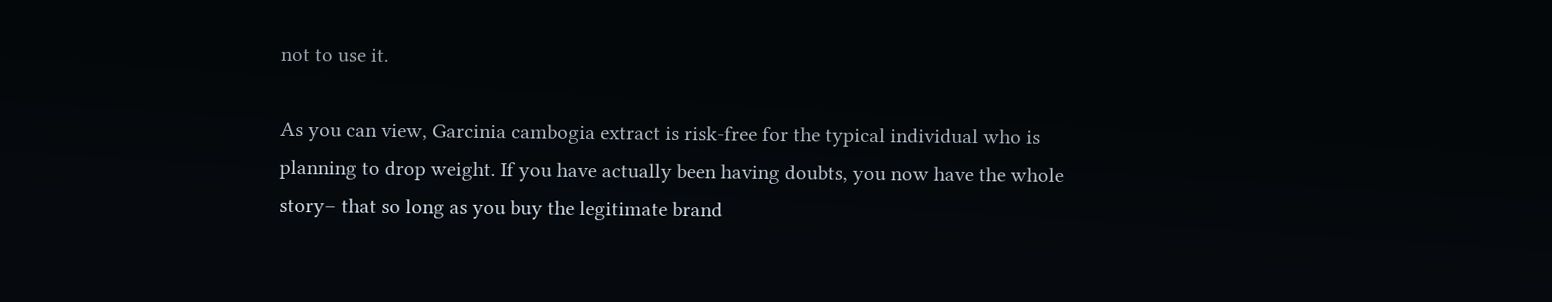not to use it.

As you can view, Garcinia cambogia extract is risk-free for the typical individual who is planning to drop weight. If you have actually been having doubts, you now have the whole story– that so long as you buy the legitimate brand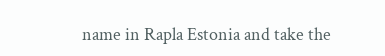name in Rapla Estonia and take the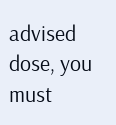advised dose, you must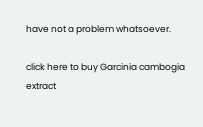have not a problem whatsoever.

click here to buy Garcinia cambogia extract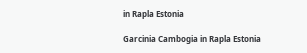in Rapla Estonia

Garcinia Cambogia in Rapla Estonia